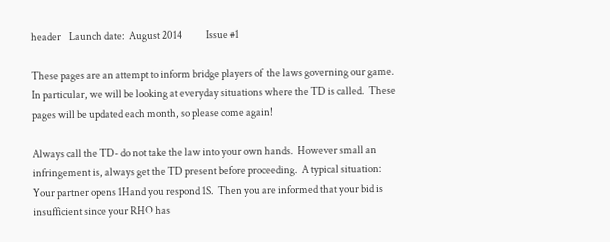header    Launch date:  August 2014            Issue #1

These pages are an attempt to inform bridge players of  the laws governing our game.  In particular, we will be looking at everyday situations where the TD is called.  These pages will be updated each month, so please come again!

Always call the TD- do not take the law into your own hands.  However small an infringement is, always get the TD present before proceeding.  A typical situation: Your partner opens 1Hand you respond 1S.  Then you are informed that your bid is insufficient since your RHO has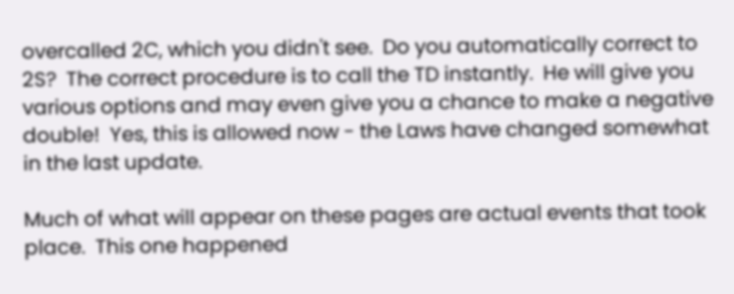overcalled 2C, which you didn't see.  Do you automatically correct to 2S?  The correct procedure is to call the TD instantly.  He will give you various options and may even give you a chance to make a negative double!  Yes, this is allowed now - the Laws have changed somewhat in the last update.

Much of what will appear on these pages are actual events that took place.  This one happened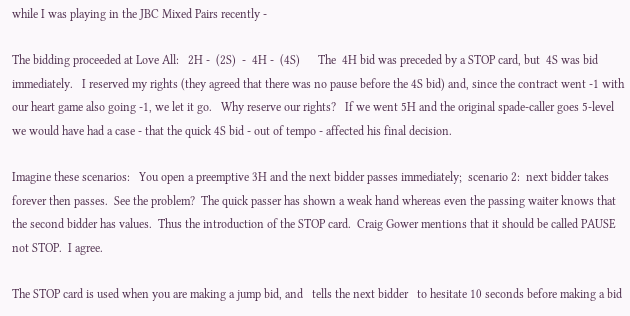while I was playing in the JBC Mixed Pairs recently -

The bidding proceeded at Love All:   2H -  (2S)  -  4H -  (4S)      The  4H bid was preceded by a STOP card, but  4S was bid immediately.   I reserved my rights (they agreed that there was no pause before the 4S bid) and, since the contract went -1 with our heart game also going -1, we let it go.   Why reserve our rights?   If we went 5H and the original spade-caller goes 5-level we would have had a case - that the quick 4S bid - out of tempo - affected his final decision.

Imagine these scenarios:   You open a preemptive 3H and the next bidder passes immediately;  scenario 2:  next bidder takes forever then passes.  See the problem?  The quick passer has shown a weak hand whereas even the passing waiter knows that the second bidder has values.  Thus the introduction of the STOP card.  Craig Gower mentions that it should be called PAUSE not STOP.  I agree.

The STOP card is used when you are making a jump bid, and   tells the next bidder   to hesitate 10 seconds before making a bid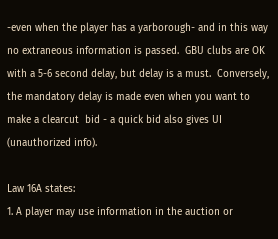-even when the player has a yarborough- and in this way no extraneous information is passed.  GBU clubs are OK with a 5-6 second delay, but delay is a must.  Conversely, the mandatory delay is made even when you want to make a clearcut  bid - a quick bid also gives UI (unauthorized info).

Law 16A states:
1. A player may use information in the auction or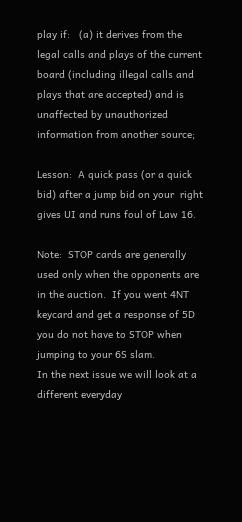play if:   (a) it derives from the legal calls and plays of the current board (including illegal calls and plays that are accepted) and is unaffected by unauthorized information from another source;

Lesson:  A quick pass (or a quick bid) after a jump bid on your  right gives UI and runs foul of Law 16.

Note:  STOP cards are generally used only when the opponents are in the auction.  If you went 4NT keycard and get a response of 5D you do not have to STOP when jumping to your 6S slam.
In the next issue we will look at a different everyday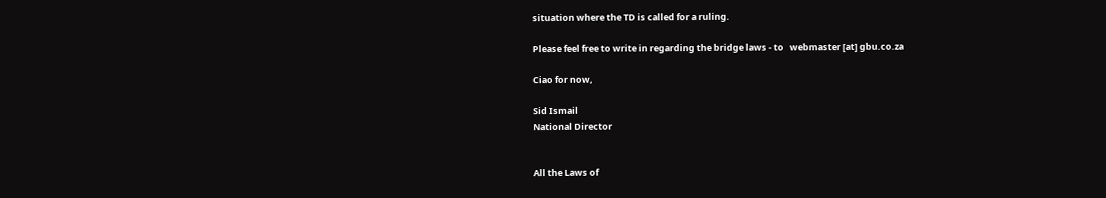situation where the TD is called for a ruling.

Please feel free to write in regarding the bridge laws - to   webmaster [at] gbu.co.za

Ciao for now,

Sid Ismail
National Director


All the Laws of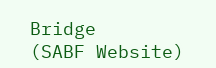Bridge
(SABF Website)